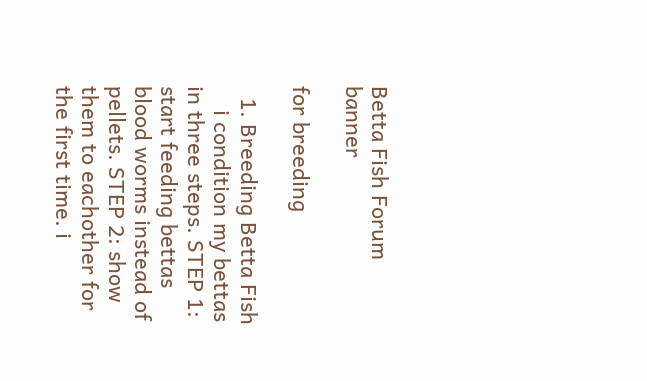Betta Fish Forum banner

for breeding

  1. Breeding Betta Fish
    i condition my bettas in three steps. STEP 1: start feeding bettas blood worms instead of pellets. STEP 2: show them to eachother for the first time. i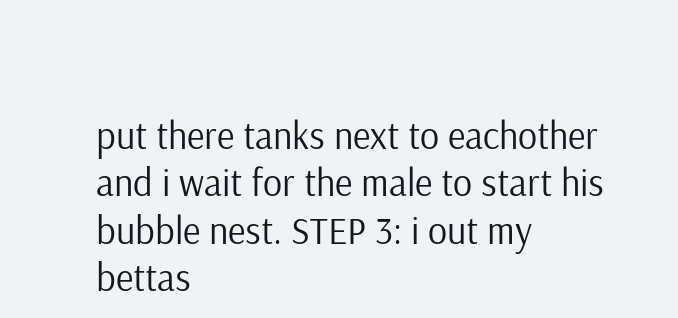put there tanks next to eachother and i wait for the male to start his bubble nest. STEP 3: i out my bettas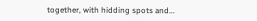together, with hidding spots and...